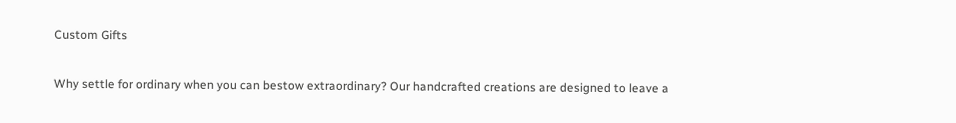Custom Gifts

Why settle for ordinary when you can bestow extraordinary? Our handcrafted creations are designed to leave a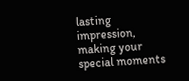lasting impression, making your special moments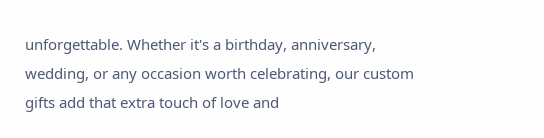unforgettable. Whether it's a birthday, anniversary, wedding, or any occasion worth celebrating, our custom gifts add that extra touch of love and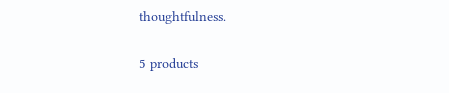thoughtfulness.

5 products